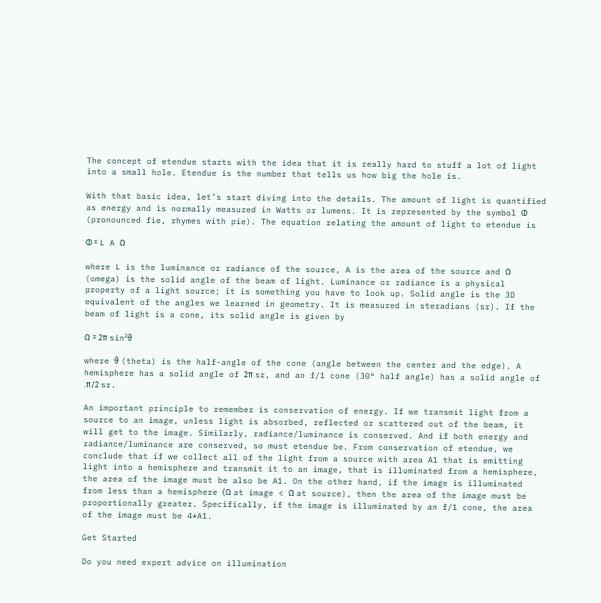The concept of etendue starts with the idea that it is really hard to stuff a lot of light into a small hole. Etendue is the number that tells us how big the hole is.

With that basic idea, let’s start diving into the details. The amount of light is quantified as energy and is normally measured in Watts or lumens. It is represented by the symbol Φ (pronounced fie, rhymes with pie). The equation relating the amount of light to etendue is

Φ = L A Ω

where L is the luminance or radiance of the source, A is the area of the source and Ω (omega) is the solid angle of the beam of light. Luminance or radiance is a physical property of a light source; it is something you have to look up. Solid angle is the 3D equivalent of the angles we learned in geometry. It is measured in steradians (sr). If the beam of light is a cone, its solid angle is given by

Ω = 2π sin²θ

where θ (theta) is the half-angle of the cone (angle between the center and the edge). A hemisphere has a solid angle of 2π sr, and an f/1 cone (30° half angle) has a solid angle of .π/2 sr.

An important principle to remember is conservation of energy. If we transmit light from a source to an image, unless light is absorbed, reflected or scattered out of the beam, it will get to the image. Similarly, radiance/luminance is conserved. And if both energy and radiance/luminance are conserved, so must etendue be. From conservation of etendue, we conclude that if we collect all of the light from a source with area A1 that is emitting light into a hemisphere and transmit it to an image, that is illuminated from a hemisphere, the area of the image must be also be A1. On the other hand, if the image is illuminated from less than a hemisphere (Ω at image < Ω at source), then the area of the image must be proportionally greater. Specifically, if the image is illuminated by an f/1 cone, the area of the image must be 4*A1.

Get Started

Do you need expert advice on illumination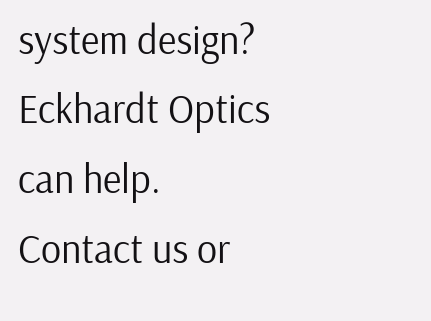system design? Eckhardt Optics can help. Contact us or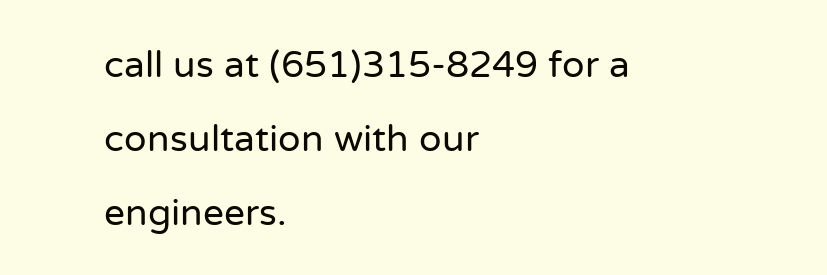call us at (651)315-8249 for a consultation with our engineers.